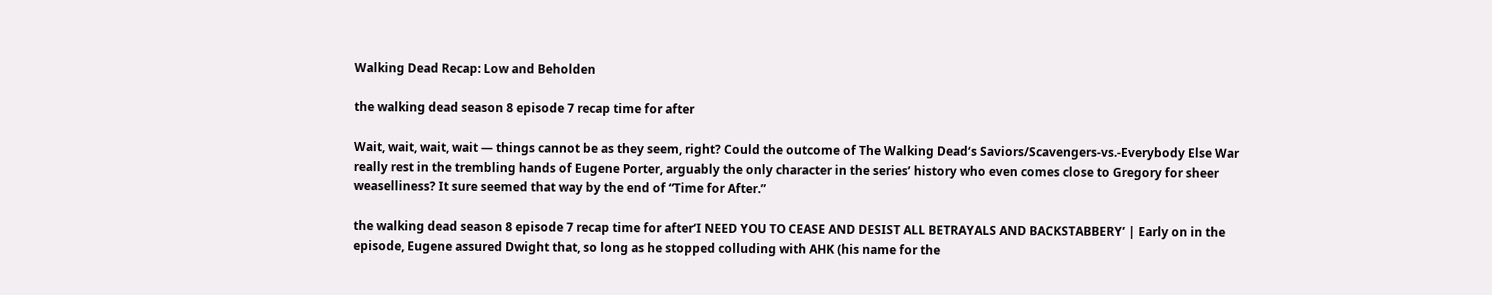Walking Dead Recap: Low and Beholden

the walking dead season 8 episode 7 recap time for after

Wait, wait, wait, wait — things cannot be as they seem, right? Could the outcome of The Walking Dead‘s Saviors/Scavengers-vs.-Everybody Else War really rest in the trembling hands of Eugene Porter, arguably the only character in the series’ history who even comes close to Gregory for sheer weaselliness? It sure seemed that way by the end of “Time for After.”

the walking dead season 8 episode 7 recap time for after‘I NEED YOU TO CEASE AND DESIST ALL BETRAYALS AND BACKSTABBERY’ | Early on in the episode, Eugene assured Dwight that, so long as he stopped colluding with AHK (his name for the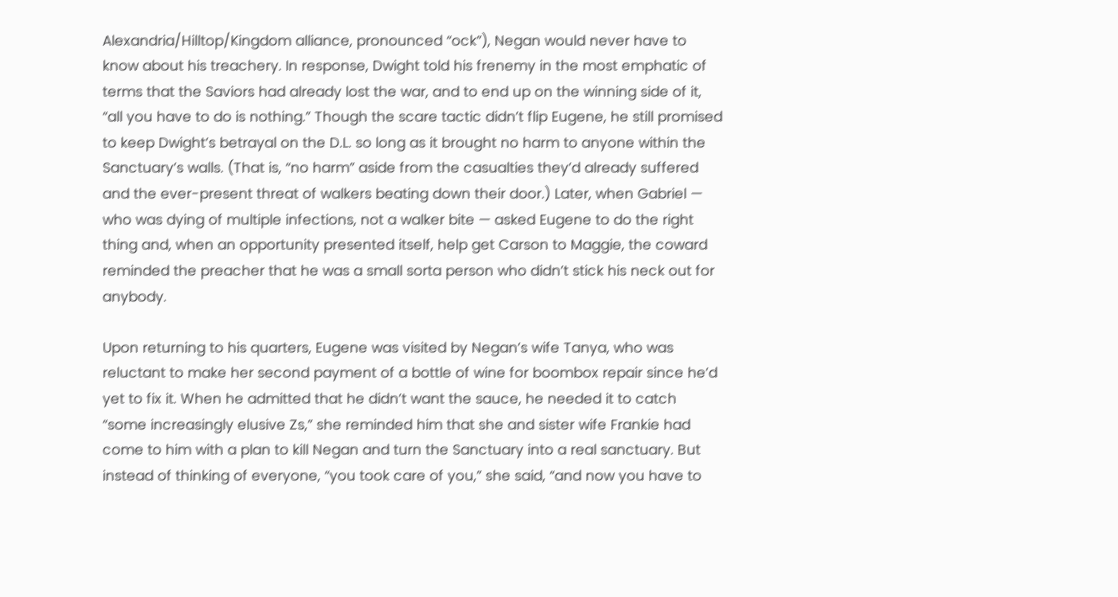Alexandria/Hilltop/Kingdom alliance, pronounced “ock”), Negan would never have to know about his treachery. In response, Dwight told his frenemy in the most emphatic of terms that the Saviors had already lost the war, and to end up on the winning side of it, “all you have to do is nothing.” Though the scare tactic didn’t flip Eugene, he still promised to keep Dwight’s betrayal on the D.L. so long as it brought no harm to anyone within the Sanctuary’s walls. (That is, “no harm” aside from the casualties they’d already suffered and the ever-present threat of walkers beating down their door.) Later, when Gabriel — who was dying of multiple infections, not a walker bite — asked Eugene to do the right thing and, when an opportunity presented itself, help get Carson to Maggie, the coward reminded the preacher that he was a small sorta person who didn’t stick his neck out for anybody.

Upon returning to his quarters, Eugene was visited by Negan’s wife Tanya, who was reluctant to make her second payment of a bottle of wine for boombox repair since he’d yet to fix it. When he admitted that he didn’t want the sauce, he needed it to catch “some increasingly elusive Zs,” she reminded him that she and sister wife Frankie had come to him with a plan to kill Negan and turn the Sanctuary into a real sanctuary. But instead of thinking of everyone, “you took care of you,” she said, “and now you have to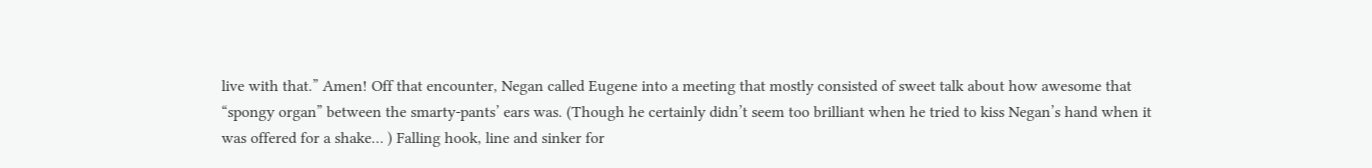live with that.” Amen! Off that encounter, Negan called Eugene into a meeting that mostly consisted of sweet talk about how awesome that “spongy organ” between the smarty-pants’ ears was. (Though he certainly didn’t seem too brilliant when he tried to kiss Negan’s hand when it was offered for a shake… ) Falling hook, line and sinker for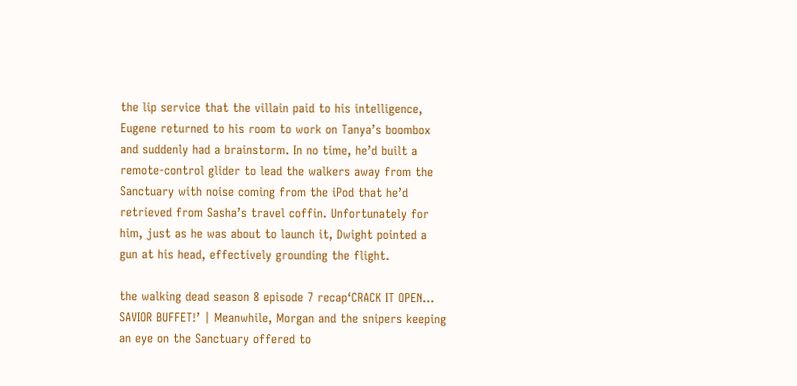the lip service that the villain paid to his intelligence, Eugene returned to his room to work on Tanya’s boombox and suddenly had a brainstorm. In no time, he’d built a remote-control glider to lead the walkers away from the Sanctuary with noise coming from the iPod that he’d retrieved from Sasha’s travel coffin. Unfortunately for him, just as he was about to launch it, Dwight pointed a gun at his head, effectively grounding the flight.

the walking dead season 8 episode 7 recap‘CRACK IT OPEN… SAVIOR BUFFET!’ | Meanwhile, Morgan and the snipers keeping an eye on the Sanctuary offered to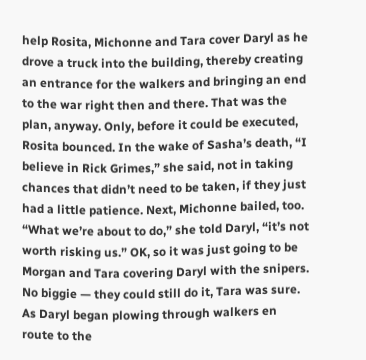help Rosita, Michonne and Tara cover Daryl as he drove a truck into the building, thereby creating an entrance for the walkers and bringing an end to the war right then and there. That was the plan, anyway. Only, before it could be executed, Rosita bounced. In the wake of Sasha’s death, “I believe in Rick Grimes,” she said, not in taking chances that didn’t need to be taken, if they just had a little patience. Next, Michonne bailed, too. “What we’re about to do,” she told Daryl, “it’s not worth risking us.” OK, so it was just going to be Morgan and Tara covering Daryl with the snipers. No biggie — they could still do it, Tara was sure. As Daryl began plowing through walkers en route to the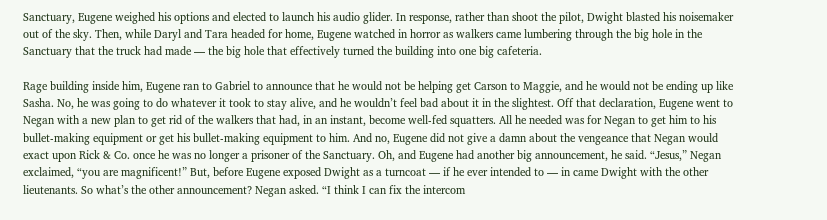Sanctuary, Eugene weighed his options and elected to launch his audio glider. In response, rather than shoot the pilot, Dwight blasted his noisemaker out of the sky. Then, while Daryl and Tara headed for home, Eugene watched in horror as walkers came lumbering through the big hole in the Sanctuary that the truck had made — the big hole that effectively turned the building into one big cafeteria.

Rage building inside him, Eugene ran to Gabriel to announce that he would not be helping get Carson to Maggie, and he would not be ending up like Sasha. No, he was going to do whatever it took to stay alive, and he wouldn’t feel bad about it in the slightest. Off that declaration, Eugene went to Negan with a new plan to get rid of the walkers that had, in an instant, become well-fed squatters. All he needed was for Negan to get him to his bullet-making equipment or get his bullet-making equipment to him. And no, Eugene did not give a damn about the vengeance that Negan would exact upon Rick & Co. once he was no longer a prisoner of the Sanctuary. Oh, and Eugene had another big announcement, he said. “Jesus,” Negan exclaimed, “you are magnificent!” But, before Eugene exposed Dwight as a turncoat — if he ever intended to — in came Dwight with the other lieutenants. So what’s the other announcement? Negan asked. “I think I can fix the intercom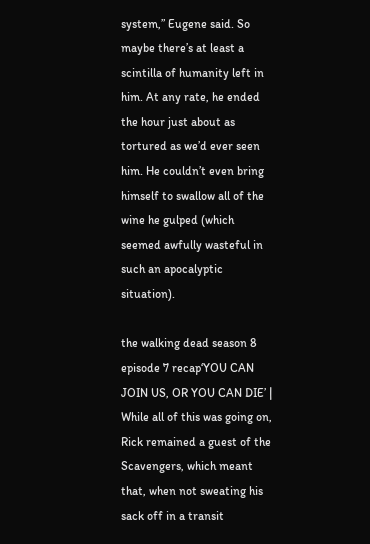system,” Eugene said. So maybe there’s at least a scintilla of humanity left in him. At any rate, he ended the hour just about as tortured as we’d ever seen him. He couldn’t even bring himself to swallow all of the wine he gulped (which seemed awfully wasteful in such an apocalyptic situation).

the walking dead season 8 episode 7 recap‘YOU CAN JOIN US, OR YOU CAN DIE’ | While all of this was going on, Rick remained a guest of the Scavengers, which meant that, when not sweating his sack off in a transit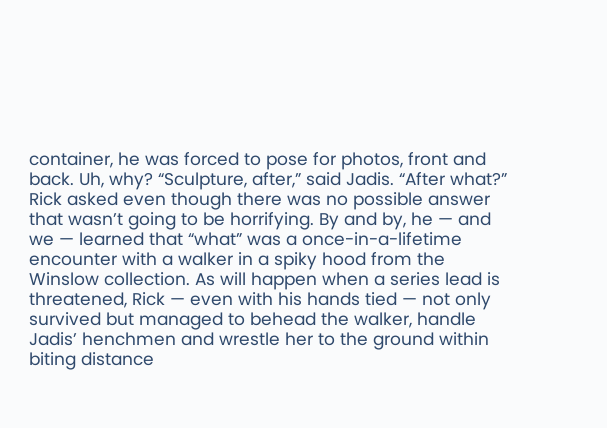container, he was forced to pose for photos, front and back. Uh, why? “Sculpture, after,” said Jadis. “After what?” Rick asked even though there was no possible answer that wasn’t going to be horrifying. By and by, he — and we — learned that “what” was a once-in-a-lifetime encounter with a walker in a spiky hood from the Winslow collection. As will happen when a series lead is threatened, Rick — even with his hands tied — not only survived but managed to behead the walker, handle Jadis’ henchmen and wrestle her to the ground within biting distance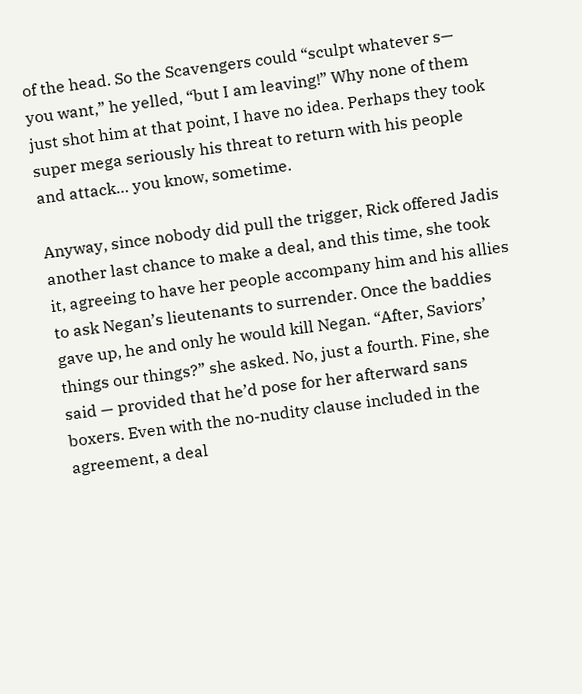of the head. So the Scavengers could “sculpt whatever s— you want,” he yelled, “but I am leaving!” Why none of them just shot him at that point, I have no idea. Perhaps they took super mega seriously his threat to return with his people and attack… you know, sometime.

Anyway, since nobody did pull the trigger, Rick offered Jadis another last chance to make a deal, and this time, she took it, agreeing to have her people accompany him and his allies to ask Negan’s lieutenants to surrender. Once the baddies gave up, he and only he would kill Negan. “After, Saviors’ things our things?” she asked. No, just a fourth. Fine, she said — provided that he’d pose for her afterward sans boxers. Even with the no-nudity clause included in the agreement, a deal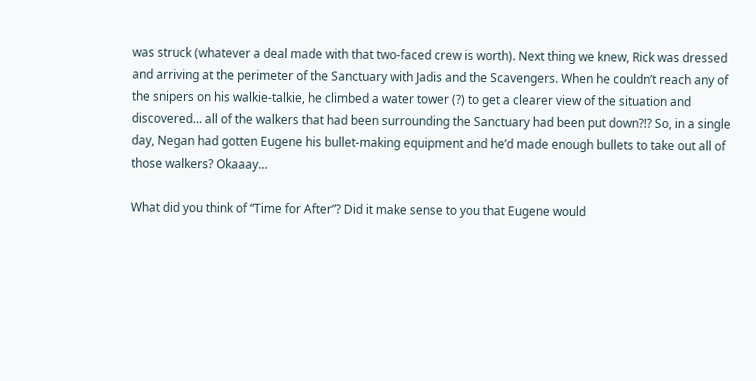was struck (whatever a deal made with that two-faced crew is worth). Next thing we knew, Rick was dressed and arriving at the perimeter of the Sanctuary with Jadis and the Scavengers. When he couldn’t reach any of the snipers on his walkie-talkie, he climbed a water tower (?) to get a clearer view of the situation and discovered… all of the walkers that had been surrounding the Sanctuary had been put down?!? So, in a single day, Negan had gotten Eugene his bullet-making equipment and he’d made enough bullets to take out all of those walkers? Okaaay…

What did you think of “Time for After”? Did it make sense to you that Eugene would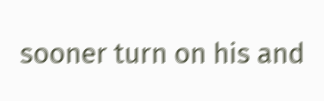sooner turn on his and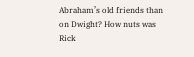Abraham’s old friends than on Dwight? How nuts was Rick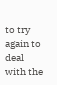to try again to deal with the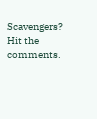Scavengers? Hit the comments.